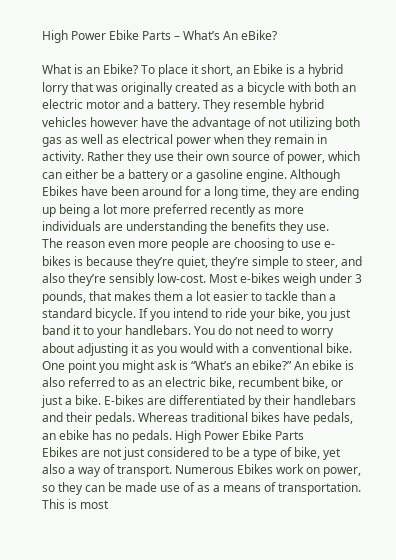High Power Ebike Parts – What’s An eBike?

What is an Ebike? To place it short, an Ebike is a hybrid lorry that was originally created as a bicycle with both an electric motor and a battery. They resemble hybrid vehicles however have the advantage of not utilizing both gas as well as electrical power when they remain in activity. Rather they use their own source of power, which can either be a battery or a gasoline engine. Although Ebikes have been around for a long time, they are ending up being a lot more preferred recently as more individuals are understanding the benefits they use.
The reason even more people are choosing to use e-bikes is because they’re quiet, they’re simple to steer, and also they’re sensibly low-cost. Most e-bikes weigh under 3 pounds, that makes them a lot easier to tackle than a standard bicycle. If you intend to ride your bike, you just band it to your handlebars. You do not need to worry about adjusting it as you would with a conventional bike.
One point you might ask is “What’s an ebike?” An ebike is also referred to as an electric bike, recumbent bike, or just a bike. E-bikes are differentiated by their handlebars and their pedals. Whereas traditional bikes have pedals, an ebike has no pedals. High Power Ebike Parts
Ebikes are not just considered to be a type of bike, yet also a way of transport. Numerous Ebikes work on power, so they can be made use of as a means of transportation. This is most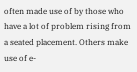often made use of by those who have a lot of problem rising from a seated placement. Others make use of e-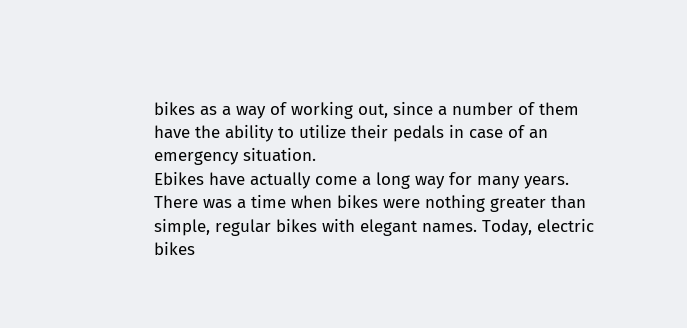bikes as a way of working out, since a number of them have the ability to utilize their pedals in case of an emergency situation.
Ebikes have actually come a long way for many years. There was a time when bikes were nothing greater than simple, regular bikes with elegant names. Today, electric bikes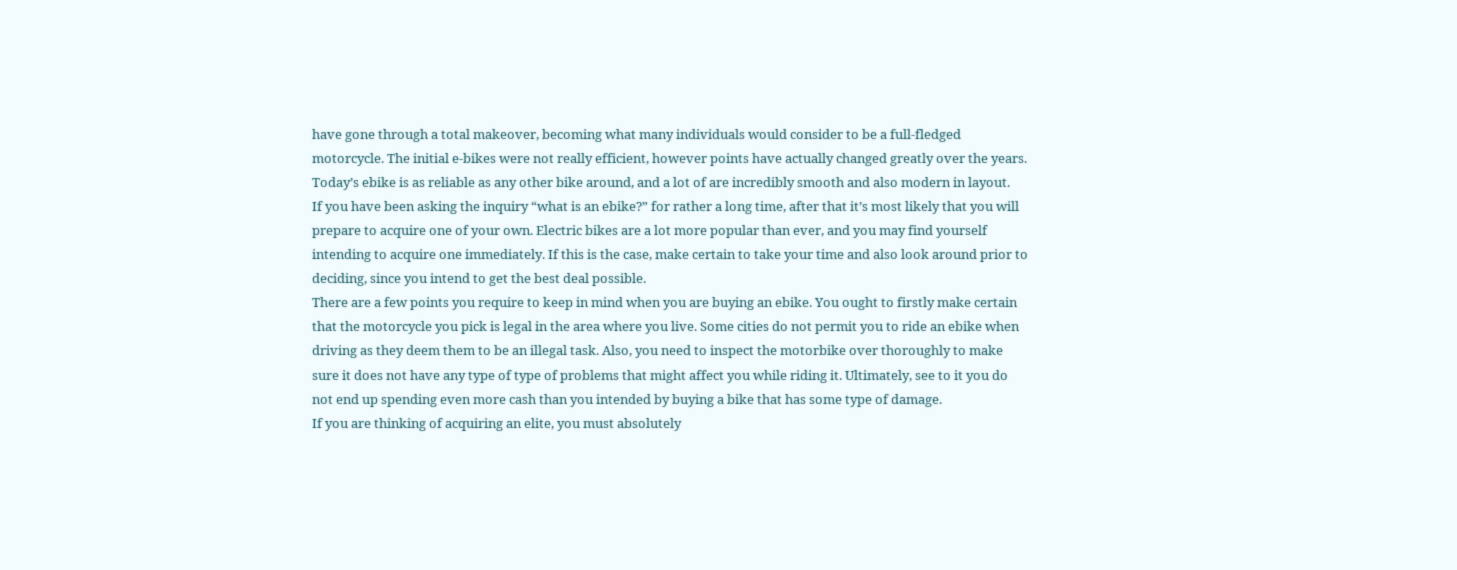have gone through a total makeover, becoming what many individuals would consider to be a full-fledged motorcycle. The initial e-bikes were not really efficient, however points have actually changed greatly over the years. Today’s ebike is as reliable as any other bike around, and a lot of are incredibly smooth and also modern in layout.
If you have been asking the inquiry “what is an ebike?” for rather a long time, after that it’s most likely that you will prepare to acquire one of your own. Electric bikes are a lot more popular than ever, and you may find yourself intending to acquire one immediately. If this is the case, make certain to take your time and also look around prior to deciding, since you intend to get the best deal possible.
There are a few points you require to keep in mind when you are buying an ebike. You ought to firstly make certain that the motorcycle you pick is legal in the area where you live. Some cities do not permit you to ride an ebike when driving as they deem them to be an illegal task. Also, you need to inspect the motorbike over thoroughly to make sure it does not have any type of type of problems that might affect you while riding it. Ultimately, see to it you do not end up spending even more cash than you intended by buying a bike that has some type of damage.
If you are thinking of acquiring an elite, you must absolutely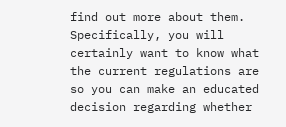find out more about them. Specifically, you will certainly want to know what the current regulations are so you can make an educated decision regarding whether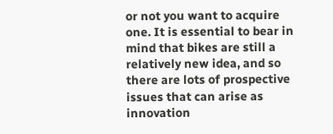or not you want to acquire one. It is essential to bear in mind that bikes are still a relatively new idea, and so there are lots of prospective issues that can arise as innovation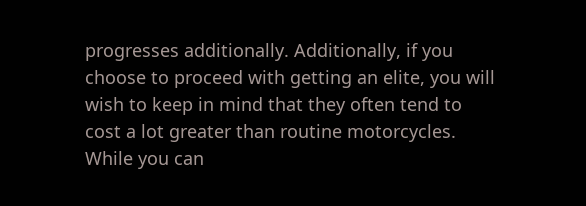progresses additionally. Additionally, if you choose to proceed with getting an elite, you will wish to keep in mind that they often tend to cost a lot greater than routine motorcycles. While you can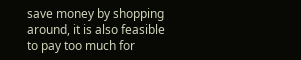save money by shopping around, it is also feasible to pay too much for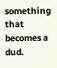something that becomes a dud.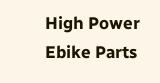High Power Ebike Parts